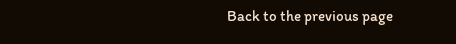Back to the previous page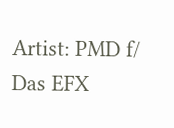Artist: PMD f/ Das EFX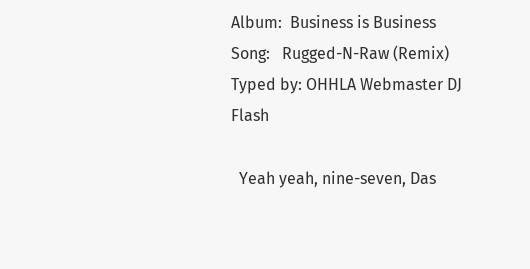Album:  Business is Business
Song:   Rugged-N-Raw (Remix)
Typed by: OHHLA Webmaster DJ Flash

  Yeah yeah, nine-seven, Das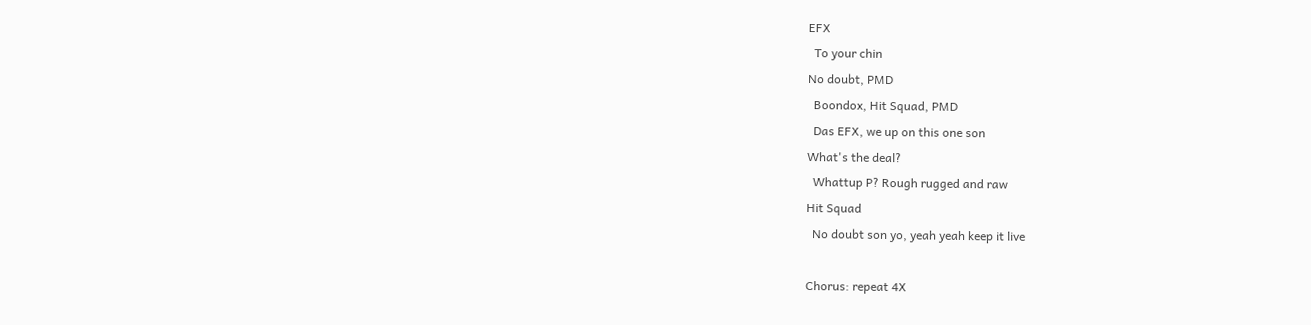EFX
  To your chin
No doubt, PMD
  Boondox, Hit Squad, PMD
  Das EFX, we up on this one son
What's the deal?
  Whattup P? Rough rugged and raw
Hit Squad
  No doubt son yo, yeah yeah keep it live

Chorus: repeat 4X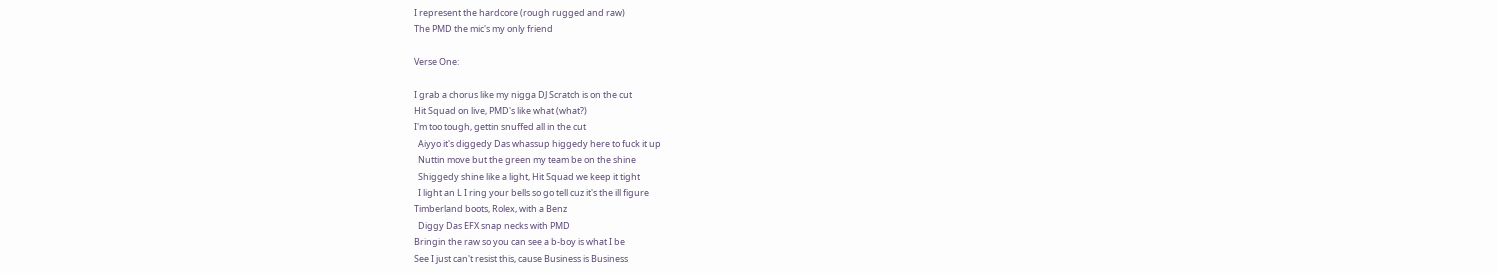I represent the hardcore (rough rugged and raw)
The PMD the mic's my only friend

Verse One:

I grab a chorus like my nigga DJ Scratch is on the cut
Hit Squad on live, PMD's like what (what?)
I'm too tough, gettin snuffed all in the cut
  Aiyyo it's diggedy Das whassup higgedy here to fuck it up
  Nuttin move but the green my team be on the shine
  Shiggedy shine like a light, Hit Squad we keep it tight
  I light an L I ring your bells so go tell cuz it's the ill figure
Timberland boots, Rolex, with a Benz
  Diggy Das EFX snap necks with PMD
Bringin the raw so you can see a b-boy is what I be
See I just can't resist this, cause Business is Business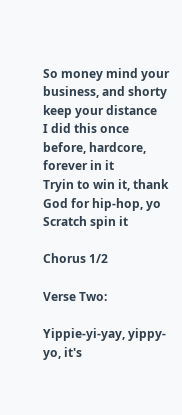So money mind your business, and shorty keep your distance
I did this once before, hardcore, forever in it
Tryin to win it, thank God for hip-hop, yo Scratch spin it

Chorus 1/2

Verse Two:

Yippie-yi-yay, yippy-yo, it's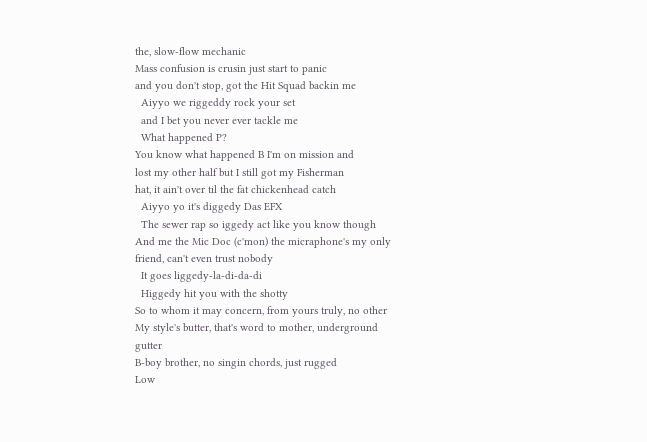the, slow-flow mechanic
Mass confusion is crusin just start to panic
and you don't stop, got the Hit Squad backin me
  Aiyyo we riggeddy rock your set
  and I bet you never ever tackle me
  What happened P?
You know what happened B I'm on mission and
lost my other half but I still got my Fisherman
hat, it ain't over til the fat chickenhead catch
  Aiyyo yo it's diggedy Das EFX
  The sewer rap so iggedy act like you know though
And me the Mic Doc (c'mon) the micraphone's my only
friend, can't even trust nobody
  It goes liggedy-la-di-da-di
  Higgedy hit you with the shotty
So to whom it may concern, from yours truly, no other
My style's butter, that's word to mother, underground gutter
B-boy brother, no singin chords, just rugged
Low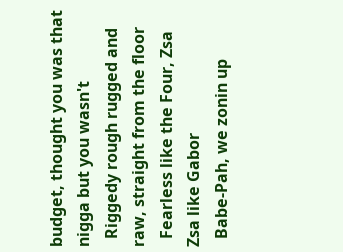budget, thought you was that nigga but you wasn't
  Riggedy rough rugged and raw, straight from the floor
  Fearless like the Four, Zsa Zsa like Gabor
  Babe-Pah, we zonin up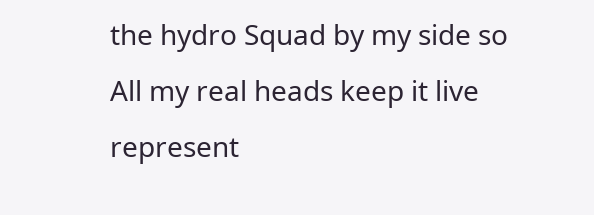the hydro Squad by my side so
All my real heads keep it live represent